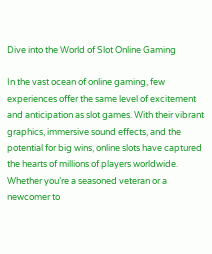Dive into the World of Slot Online Gaming

In the vast ocean of online gaming, few experiences offer the same level of excitement and anticipation as slot games. With their vibrant graphics, immersive sound effects, and the potential for big wins, online slots have captured the hearts of millions of players worldwide. Whether you’re a seasoned veteran or a newcomer to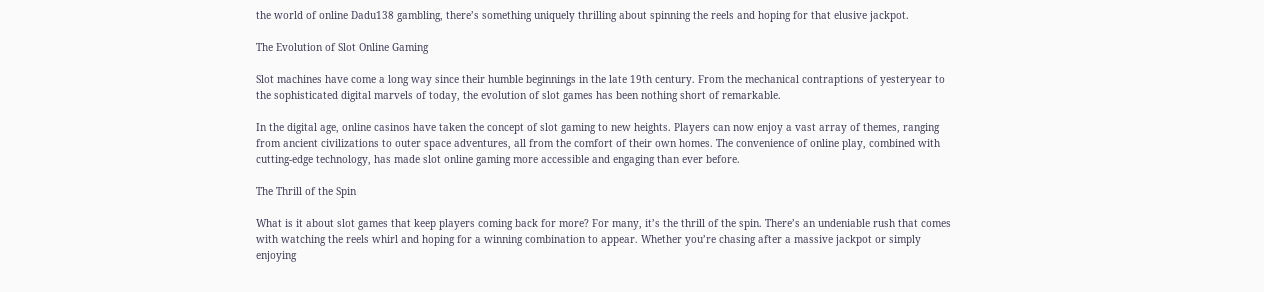the world of online Dadu138 gambling, there’s something uniquely thrilling about spinning the reels and hoping for that elusive jackpot.

The Evolution of Slot Online Gaming

Slot machines have come a long way since their humble beginnings in the late 19th century. From the mechanical contraptions of yesteryear to the sophisticated digital marvels of today, the evolution of slot games has been nothing short of remarkable.

In the digital age, online casinos have taken the concept of slot gaming to new heights. Players can now enjoy a vast array of themes, ranging from ancient civilizations to outer space adventures, all from the comfort of their own homes. The convenience of online play, combined with cutting-edge technology, has made slot online gaming more accessible and engaging than ever before.

The Thrill of the Spin

What is it about slot games that keep players coming back for more? For many, it’s the thrill of the spin. There’s an undeniable rush that comes with watching the reels whirl and hoping for a winning combination to appear. Whether you’re chasing after a massive jackpot or simply enjoying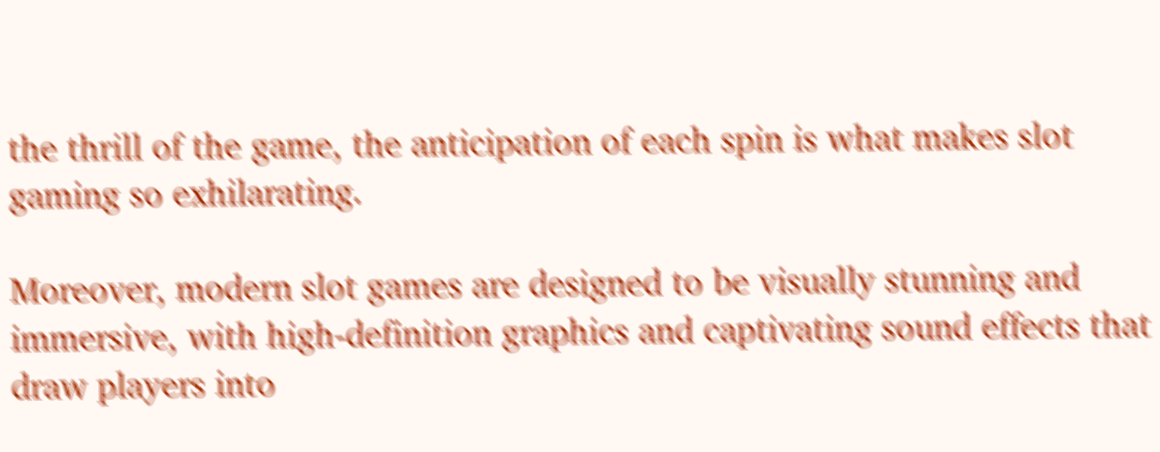the thrill of the game, the anticipation of each spin is what makes slot gaming so exhilarating.

Moreover, modern slot games are designed to be visually stunning and immersive, with high-definition graphics and captivating sound effects that draw players into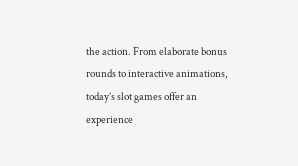the action. From elaborate bonus rounds to interactive animations, today’s slot games offer an experience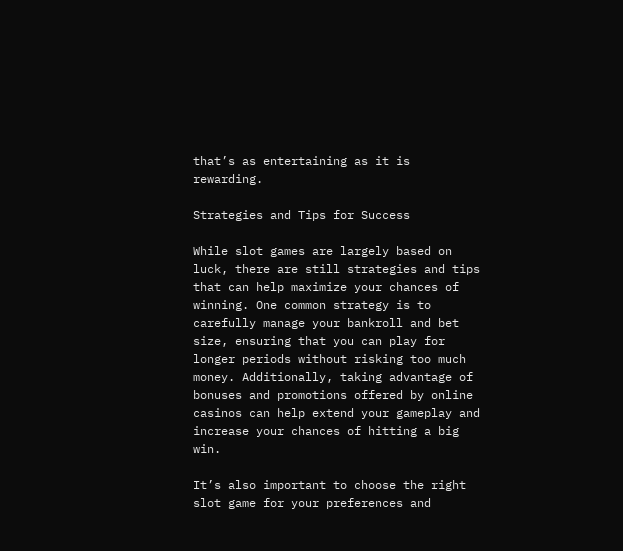that’s as entertaining as it is rewarding.

Strategies and Tips for Success

While slot games are largely based on luck, there are still strategies and tips that can help maximize your chances of winning. One common strategy is to carefully manage your bankroll and bet size, ensuring that you can play for longer periods without risking too much money. Additionally, taking advantage of bonuses and promotions offered by online casinos can help extend your gameplay and increase your chances of hitting a big win.

It’s also important to choose the right slot game for your preferences and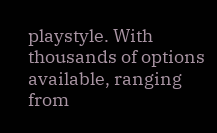playstyle. With thousands of options available, ranging from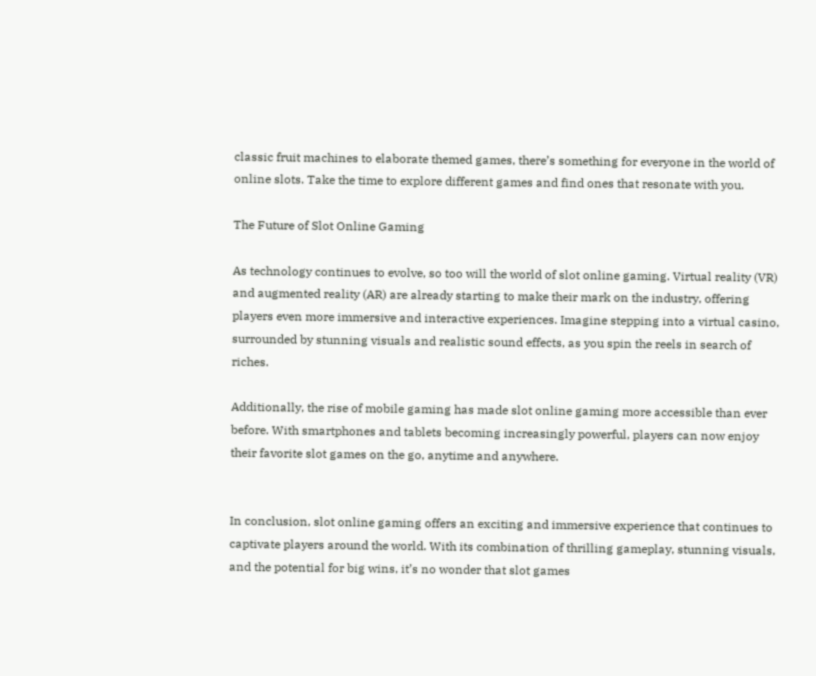classic fruit machines to elaborate themed games, there’s something for everyone in the world of online slots. Take the time to explore different games and find ones that resonate with you.

The Future of Slot Online Gaming

As technology continues to evolve, so too will the world of slot online gaming. Virtual reality (VR) and augmented reality (AR) are already starting to make their mark on the industry, offering players even more immersive and interactive experiences. Imagine stepping into a virtual casino, surrounded by stunning visuals and realistic sound effects, as you spin the reels in search of riches.

Additionally, the rise of mobile gaming has made slot online gaming more accessible than ever before. With smartphones and tablets becoming increasingly powerful, players can now enjoy their favorite slot games on the go, anytime and anywhere.


In conclusion, slot online gaming offers an exciting and immersive experience that continues to captivate players around the world. With its combination of thrilling gameplay, stunning visuals, and the potential for big wins, it’s no wonder that slot games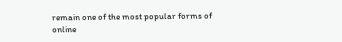remain one of the most popular forms of online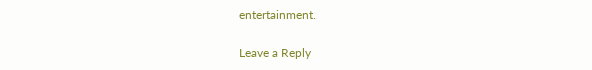entertainment.

Leave a Reply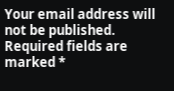Your email address will not be published. Required fields are marked *